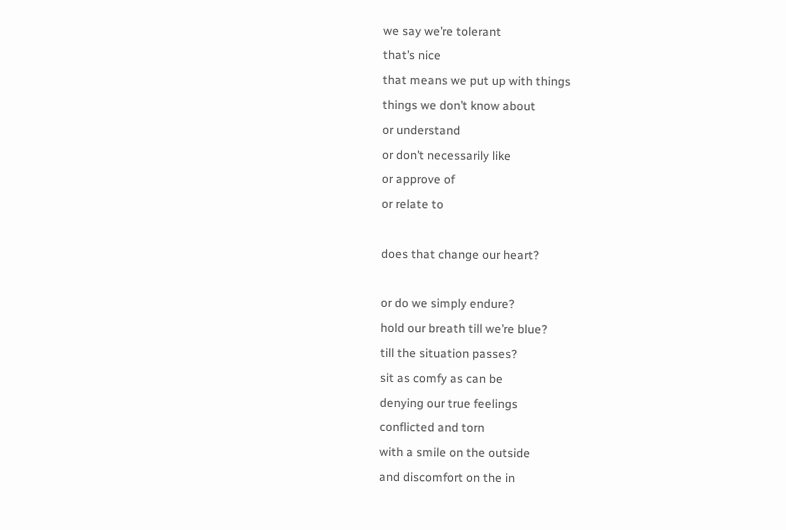we say we’re tolerant
that’s nice
that means we put up with things
things we don’t know about
or understand
or don’t necessarily like
or approve of
or relate to

does that change our heart?

or do we simply endure?
hold our breath till we’re blue?
till the situation passes?
sit as comfy as can be
denying our true feelings
conflicted and torn
with a smile on the outside
and discomfort on the in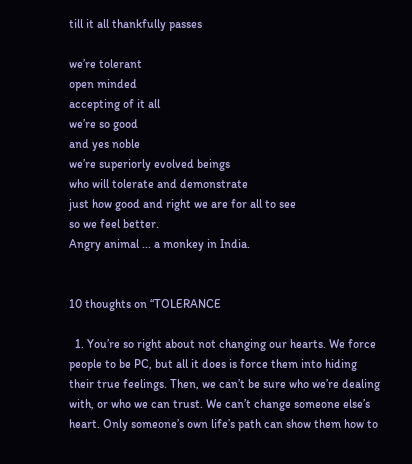till it all thankfully passes

we’re tolerant
open minded
accepting of it all
we’re so good
and yes noble
we’re superiorly evolved beings
who will tolerate and demonstrate
just how good and right we are for all to see
so we feel better.
Angry animal ... a monkey in India.


10 thoughts on “TOLERANCE

  1. You’re so right about not changing our hearts. We force people to be PC, but all it does is force them into hiding their true feelings. Then, we can’t be sure who we’re dealing with, or who we can trust. We can’t change someone else’s heart. Only someone’s own life’s path can show them how to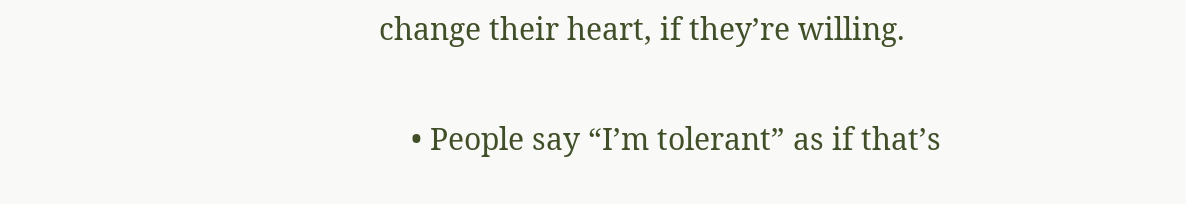change their heart, if they’re willing.

    • People say “I’m tolerant” as if that’s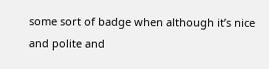some sort of badge when although it’s nice and polite and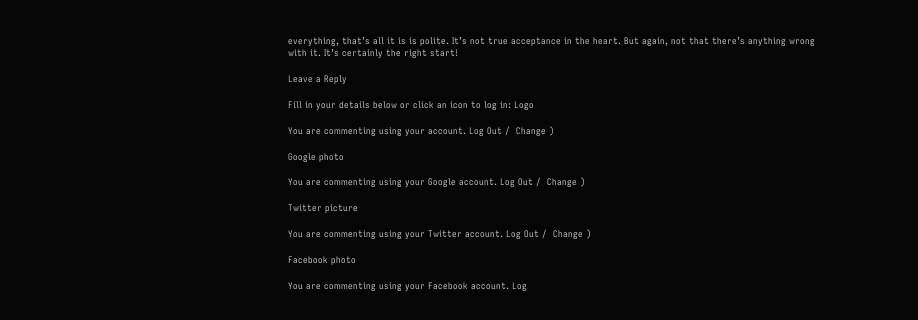everything, that’s all it is is polite. It’s not true acceptance in the heart. But again, not that there’s anything wrong with it. It’s certainly the right start!

Leave a Reply

Fill in your details below or click an icon to log in: Logo

You are commenting using your account. Log Out /  Change )

Google photo

You are commenting using your Google account. Log Out /  Change )

Twitter picture

You are commenting using your Twitter account. Log Out /  Change )

Facebook photo

You are commenting using your Facebook account. Log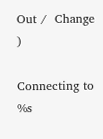Out /  Change )

Connecting to %s